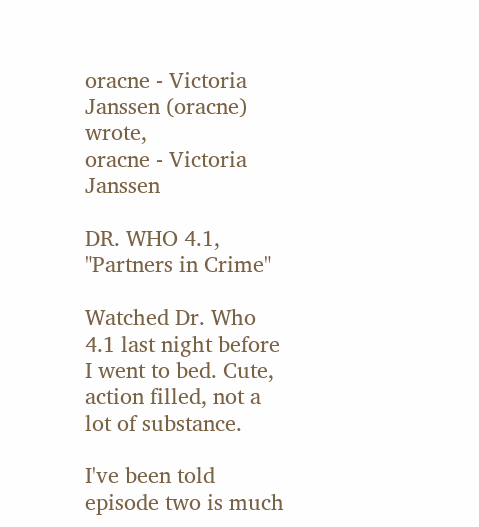oracne - Victoria Janssen (oracne) wrote,
oracne - Victoria Janssen

DR. WHO 4.1, "Partners in Crime"

Watched Dr. Who 4.1 last night before I went to bed. Cute, action filled, not a lot of substance.

I've been told episode two is much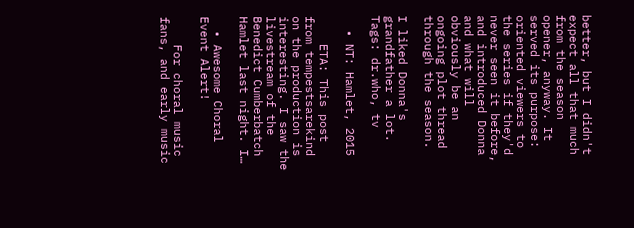better, but I didn't expect all that much from the season opener, anyway. It served its purpose: oriented viewers to the series if they'd never seen it before, and introduced Donna and what will obviously be an ongoing plot thread through the season.

I liked Donna's grandfather a lot.
Tags: dr.who, tv

  • NT: Hamlet, 2015

    ETA: This post from tempestsarekind on the production is interesting. I saw the livestream of the Benedict Cumberbatch Hamlet last night. I…

  • Awesome Choral Event Alert!

    For choral music fans, and early music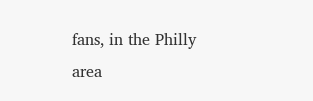fans, in the Philly area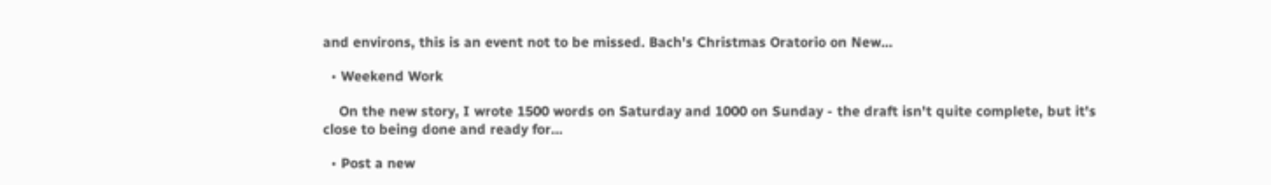and environs, this is an event not to be missed. Bach's Christmas Oratorio on New…

  • Weekend Work

    On the new story, I wrote 1500 words on Saturday and 1000 on Sunday - the draft isn't quite complete, but it's close to being done and ready for…

  • Post a new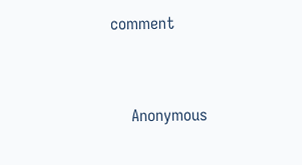comment


    Anonymous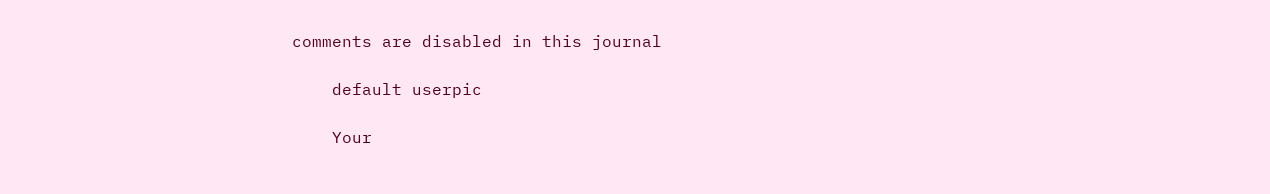comments are disabled in this journal

    default userpic

    Your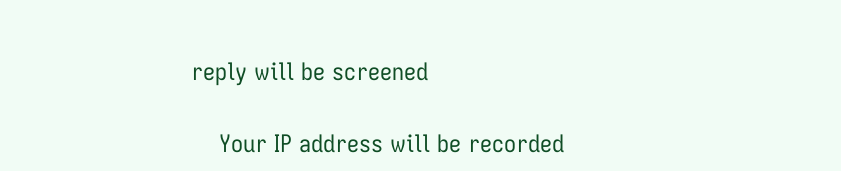reply will be screened

    Your IP address will be recorded